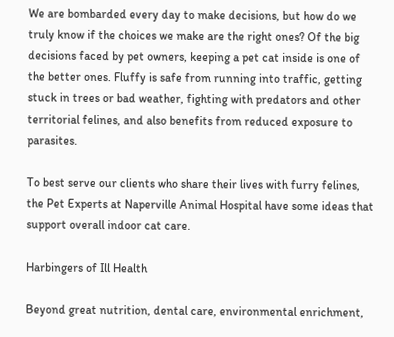We are bombarded every day to make decisions, but how do we truly know if the choices we make are the right ones? Of the big decisions faced by pet owners, keeping a pet cat inside is one of the better ones. Fluffy is safe from running into traffic, getting stuck in trees or bad weather, fighting with predators and other territorial felines, and also benefits from reduced exposure to parasites.

To best serve our clients who share their lives with furry felines, the Pet Experts at Naperville Animal Hospital have some ideas that support overall indoor cat care.

Harbingers of Ill Health

Beyond great nutrition, dental care, environmental enrichment,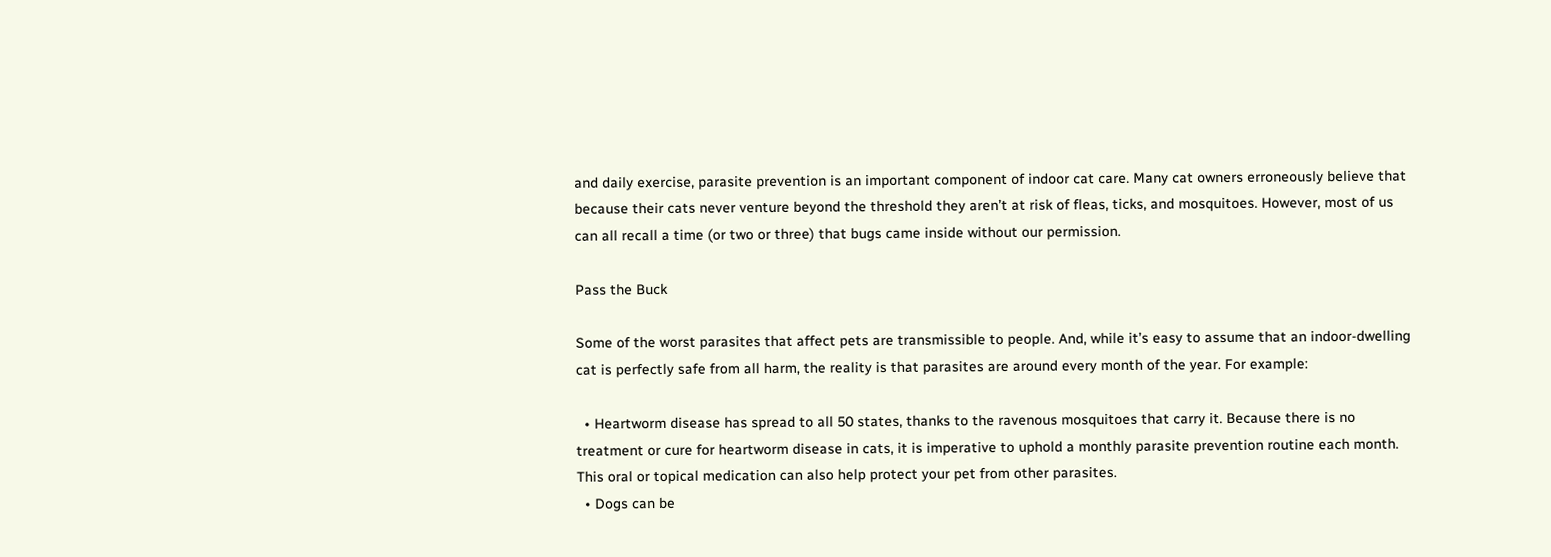and daily exercise, parasite prevention is an important component of indoor cat care. Many cat owners erroneously believe that because their cats never venture beyond the threshold they aren’t at risk of fleas, ticks, and mosquitoes. However, most of us can all recall a time (or two or three) that bugs came inside without our permission.

Pass the Buck

Some of the worst parasites that affect pets are transmissible to people. And, while it’s easy to assume that an indoor-dwelling cat is perfectly safe from all harm, the reality is that parasites are around every month of the year. For example:

  • Heartworm disease has spread to all 50 states, thanks to the ravenous mosquitoes that carry it. Because there is no treatment or cure for heartworm disease in cats, it is imperative to uphold a monthly parasite prevention routine each month. This oral or topical medication can also help protect your pet from other parasites.
  • Dogs can be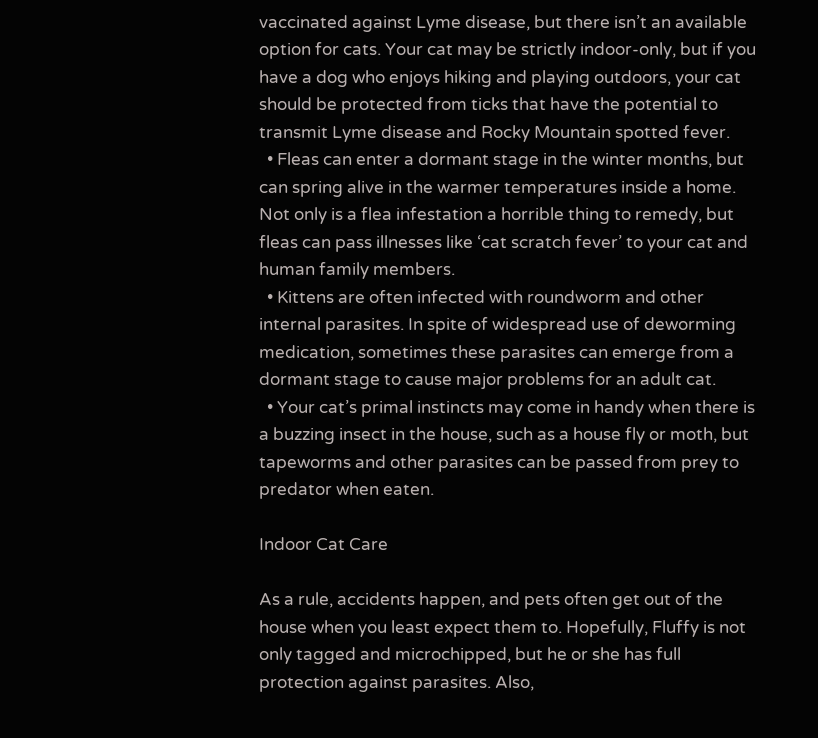vaccinated against Lyme disease, but there isn’t an available option for cats. Your cat may be strictly indoor-only, but if you have a dog who enjoys hiking and playing outdoors, your cat should be protected from ticks that have the potential to transmit Lyme disease and Rocky Mountain spotted fever.
  • Fleas can enter a dormant stage in the winter months, but can spring alive in the warmer temperatures inside a home. Not only is a flea infestation a horrible thing to remedy, but fleas can pass illnesses like ‘cat scratch fever’ to your cat and human family members.
  • Kittens are often infected with roundworm and other internal parasites. In spite of widespread use of deworming medication, sometimes these parasites can emerge from a dormant stage to cause major problems for an adult cat.
  • Your cat’s primal instincts may come in handy when there is a buzzing insect in the house, such as a house fly or moth, but tapeworms and other parasites can be passed from prey to predator when eaten.

Indoor Cat Care

As a rule, accidents happen, and pets often get out of the house when you least expect them to. Hopefully, Fluffy is not only tagged and microchipped, but he or she has full protection against parasites. Also,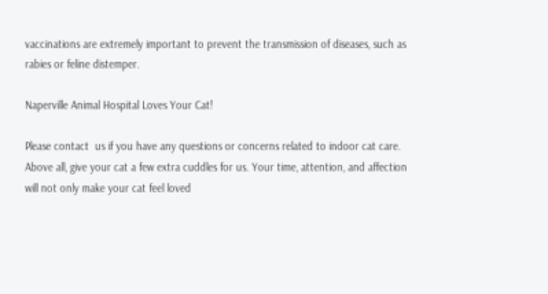vaccinations are extremely important to prevent the transmission of diseases, such as rabies or feline distemper.

Naperville Animal Hospital Loves Your Cat!

Please contact  us if you have any questions or concerns related to indoor cat care. Above all, give your cat a few extra cuddles for us. Your time, attention, and affection will not only make your cat feel loved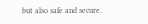but also safe and secure.